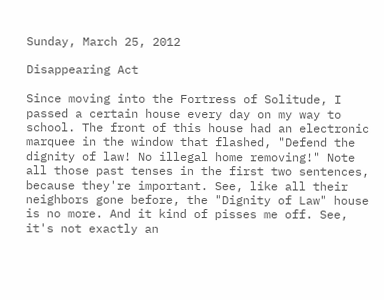Sunday, March 25, 2012

Disappearing Act

Since moving into the Fortress of Solitude, I passed a certain house every day on my way to school. The front of this house had an electronic marquee in the window that flashed, "Defend the dignity of law! No illegal home removing!" Note all those past tenses in the first two sentences, because they're important. See, like all their neighbors gone before, the "Dignity of Law" house is no more. And it kind of pisses me off. See, it's not exactly an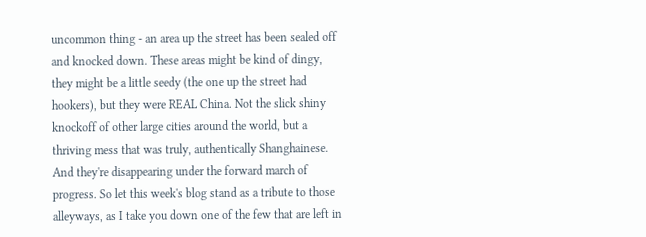uncommon thing - an area up the street has been sealed off and knocked down. These areas might be kind of dingy, they might be a little seedy (the one up the street had hookers), but they were REAL China. Not the slick shiny knockoff of other large cities around the world, but a thriving mess that was truly, authentically Shanghainese. And they're disappearing under the forward march of progress. So let this week's blog stand as a tribute to those alleyways, as I take you down one of the few that are left in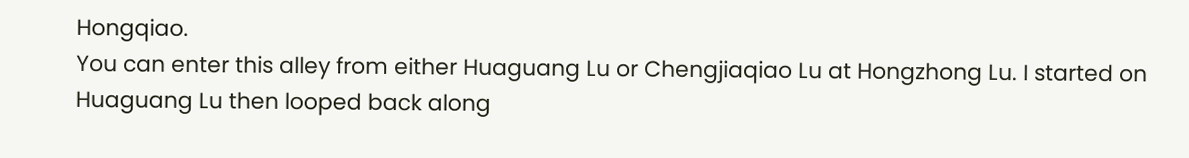Hongqiao.
You can enter this alley from either Huaguang Lu or Chengjiaqiao Lu at Hongzhong Lu. I started on Huaguang Lu then looped back along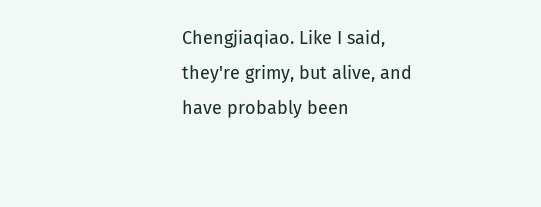Chengjiaqiao. Like I said, they're grimy, but alive, and have probably been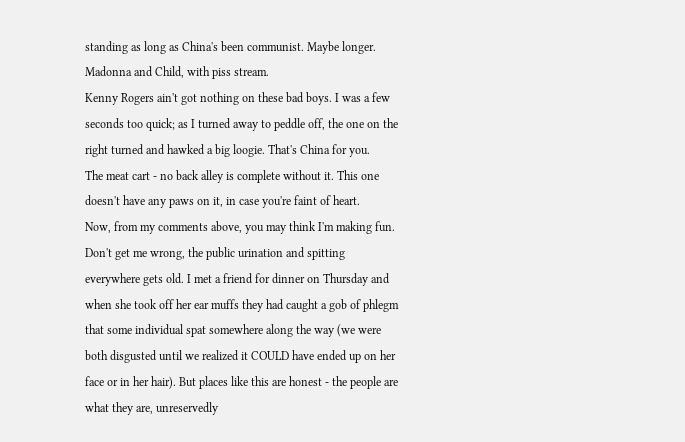standing as long as China's been communist. Maybe longer.
Madonna and Child, with piss stream.
Kenny Rogers ain't got nothing on these bad boys. I was a few seconds too quick; as I turned away to peddle off, the one on the right turned and hawked a big loogie. That's China for you.
The meat cart - no back alley is complete without it. This one doesn't have any paws on it, in case you're faint of heart.
Now, from my comments above, you may think I'm making fun. Don't get me wrong, the public urination and spitting everywhere gets old. I met a friend for dinner on Thursday and when she took off her ear muffs they had caught a gob of phlegm that some individual spat somewhere along the way (we were both disgusted until we realized it COULD have ended up on her face or in her hair). But places like this are honest - the people are what they are, unreservedly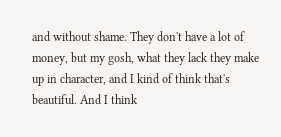and without shame. They don't have a lot of money, but my gosh, what they lack they make up in character, and I kind of think that's beautiful. And I think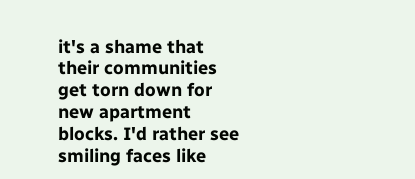it's a shame that their communities get torn down for new apartment blocks. I'd rather see smiling faces like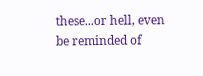these...or hell, even be reminded of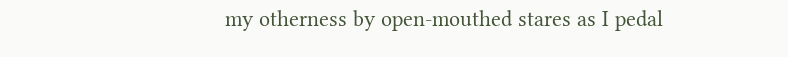my otherness by open-mouthed stares as I pedal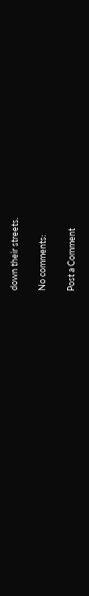down their streets.

No comments:

Post a Comment